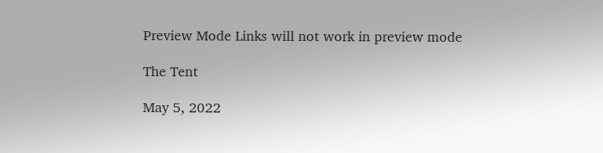Preview Mode Links will not work in preview mode

The Tent

May 5, 2022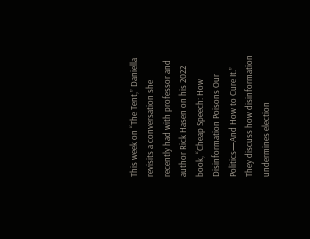This week on “The Tent,” Daniella revisits a conversation she recently had with professor and author Rick Hasen on his 2022 book, “Cheap Speech: How Disinformation Poisons Our Politics—And How to Cure It.” They discuss how disinformation undermines election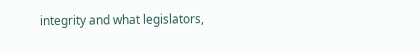integrity and what legislators,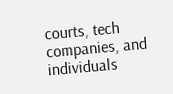courts, tech companies, and individuals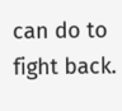can do to fight back.